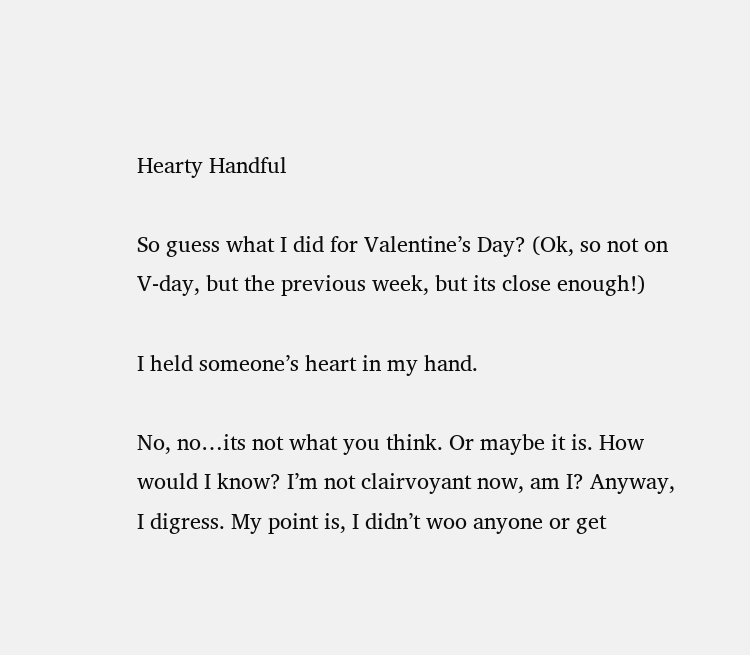Hearty Handful

So guess what I did for Valentine’s Day? (Ok, so not on V-day, but the previous week, but its close enough!)

I held someone’s heart in my hand.

No, no…its not what you think. Or maybe it is. How would I know? I’m not clairvoyant now, am I? Anyway, I digress. My point is, I didn’t woo anyone or get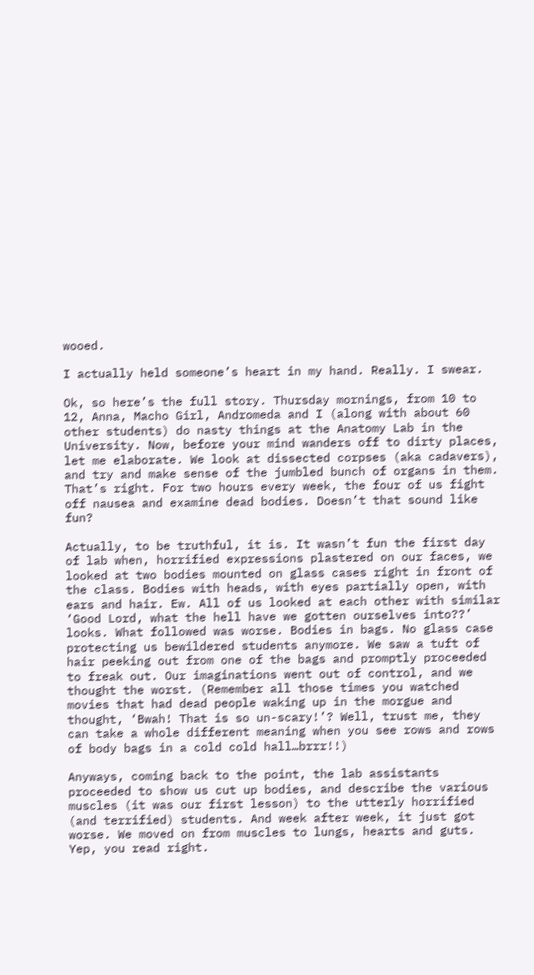wooed.

I actually held someone’s heart in my hand. Really. I swear.

Ok, so here’s the full story. Thursday mornings, from 10 to 12, Anna, Macho Girl, Andromeda and I (along with about 60 other students) do nasty things at the Anatomy Lab in the University. Now, before your mind wanders off to dirty places, let me elaborate. We look at dissected corpses (aka cadavers), and try and make sense of the jumbled bunch of organs in them. That’s right. For two hours every week, the four of us fight off nausea and examine dead bodies. Doesn’t that sound like fun?

Actually, to be truthful, it is. It wasn’t fun the first day of lab when, horrified expressions plastered on our faces, we looked at two bodies mounted on glass cases right in front of the class. Bodies with heads, with eyes partially open, with ears and hair. Ew. All of us looked at each other with similar ‘Good Lord, what the hell have we gotten ourselves into??’ looks. What followed was worse. Bodies in bags. No glass case protecting us bewildered students anymore. We saw a tuft of hair peeking out from one of the bags and promptly proceeded to freak out. Our imaginations went out of control, and we thought the worst. (Remember all those times you watched movies that had dead people waking up in the morgue and thought, ‘Bwah! That is so un-scary!’? Well, trust me, they can take a whole different meaning when you see rows and rows of body bags in a cold cold hall…brrr!!)

Anyways, coming back to the point, the lab assistants proceeded to show us cut up bodies, and describe the various muscles (it was our first lesson) to the utterly horrified (and terrified) students. And week after week, it just got worse. We moved on from muscles to lungs, hearts and guts. Yep, you read right.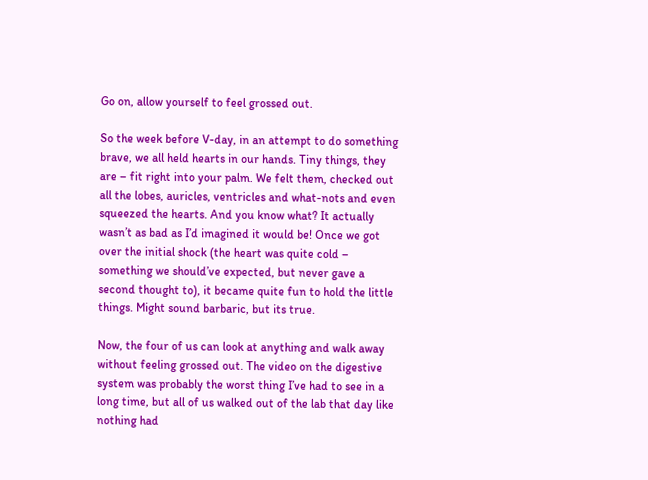Go on, allow yourself to feel grossed out.

So the week before V-day, in an attempt to do something brave, we all held hearts in our hands. Tiny things, they are – fit right into your palm. We felt them, checked out all the lobes, auricles, ventricles and what-nots and even squeezed the hearts. And you know what? It actually wasn’t as bad as I’d imagined it would be! Once we got over the initial shock (the heart was quite cold – something we should’ve expected, but never gave a second thought to), it became quite fun to hold the little things. Might sound barbaric, but its true.

Now, the four of us can look at anything and walk away without feeling grossed out. The video on the digestive system was probably the worst thing I’ve had to see in a long time, but all of us walked out of the lab that day like nothing had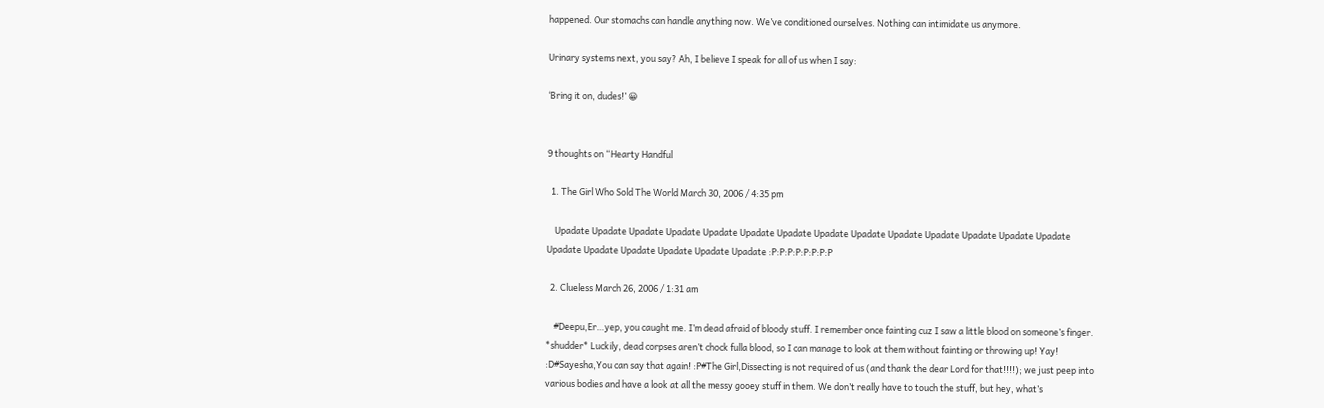happened. Our stomachs can handle anything now. We’ve conditioned ourselves. Nothing can intimidate us anymore.

Urinary systems next, you say? Ah, I believe I speak for all of us when I say:

‘Bring it on, dudes!’ 😀


9 thoughts on “Hearty Handful

  1. The Girl Who Sold The World March 30, 2006 / 4:35 pm

    Upadate Upadate Upadate Upadate Upadate Upadate Upadate Upadate Upadate Upadate Upadate Upadate Upadate Upadate Upadate Upadate Upadate Upadate Upadate Upadate :P:P:P:P:P:P:P:P

  2. Clueless March 26, 2006 / 1:31 am

    #Deepu,Er…yep, you caught me. I’m dead afraid of bloody stuff. I remember once fainting cuz I saw a little blood on someone’s finger. *shudder* Luckily, dead corpses aren’t chock fulla blood, so I can manage to look at them without fainting or throwing up! Yay! :D#Sayesha,You can say that again! :P#The Girl,Dissecting is not required of us (and thank the dear Lord for that!!!!); we just peep into various bodies and have a look at all the messy gooey stuff in them. We don’t really have to touch the stuff, but hey, what’s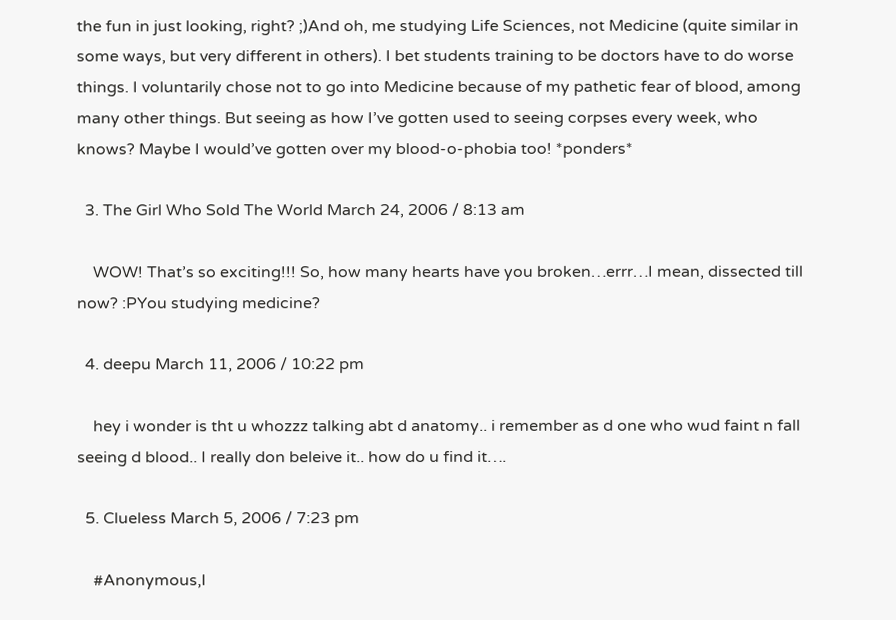the fun in just looking, right? ;)And oh, me studying Life Sciences, not Medicine (quite similar in some ways, but very different in others). I bet students training to be doctors have to do worse things. I voluntarily chose not to go into Medicine because of my pathetic fear of blood, among many other things. But seeing as how I’ve gotten used to seeing corpses every week, who knows? Maybe I would’ve gotten over my blood-o-phobia too! *ponders*

  3. The Girl Who Sold The World March 24, 2006 / 8:13 am

    WOW! That’s so exciting!!! So, how many hearts have you broken…errr…I mean, dissected till now? :PYou studying medicine?

  4. deepu March 11, 2006 / 10:22 pm

    hey i wonder is tht u whozzz talking abt d anatomy.. i remember as d one who wud faint n fall seeing d blood.. I really don beleive it.. how do u find it….

  5. Clueless March 5, 2006 / 7:23 pm

    #Anonymous,I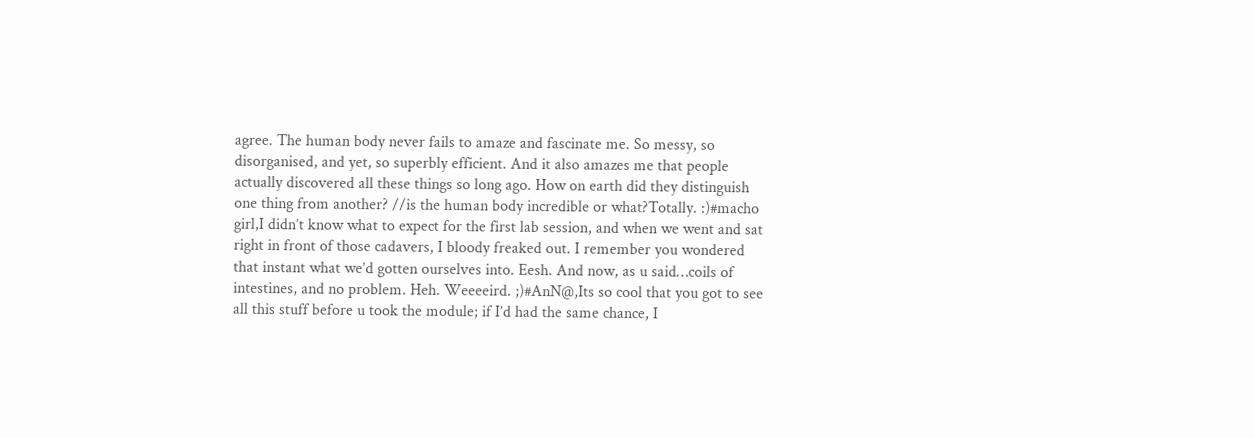agree. The human body never fails to amaze and fascinate me. So messy, so disorganised, and yet, so superbly efficient. And it also amazes me that people actually discovered all these things so long ago. How on earth did they distinguish one thing from another? //is the human body incredible or what?Totally. :)#macho girl,I didn’t know what to expect for the first lab session, and when we went and sat right in front of those cadavers, I bloody freaked out. I remember you wondered that instant what we’d gotten ourselves into. Eesh. And now, as u said…coils of intestines, and no problem. Heh. Weeeeird. ;)#AnN@,Its so cool that you got to see all this stuff before u took the module; if I’d had the same chance, I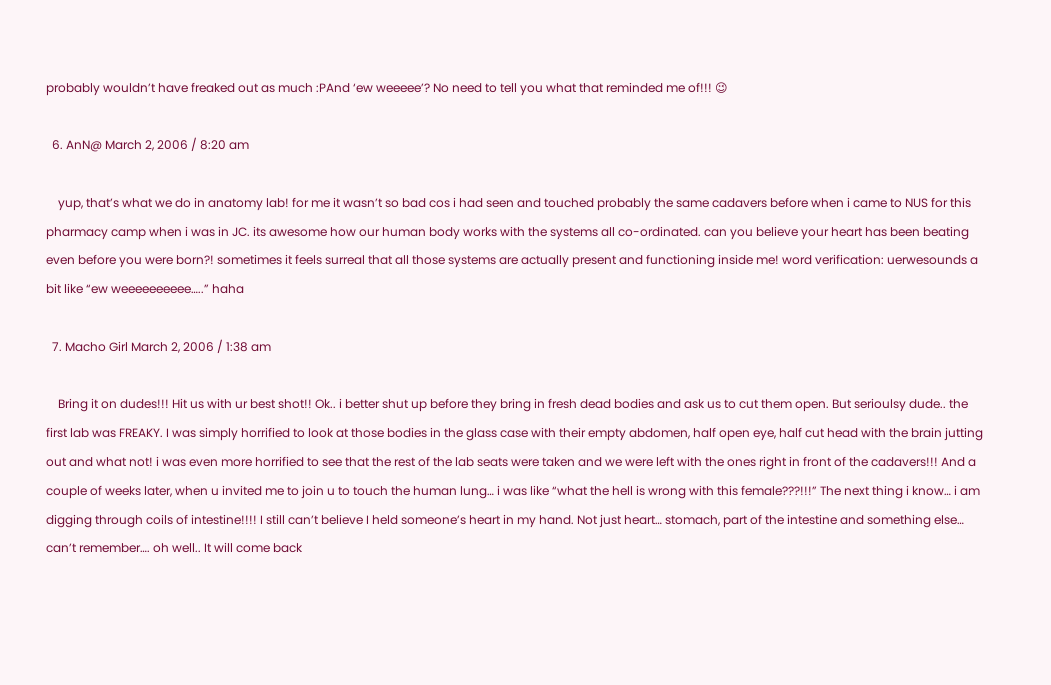probably wouldn’t have freaked out as much :PAnd ‘ew weeeee’? No need to tell you what that reminded me of!!! 😉

  6. AnN@ March 2, 2006 / 8:20 am

    yup, that’s what we do in anatomy lab! for me it wasn’t so bad cos i had seen and touched probably the same cadavers before when i came to NUS for this pharmacy camp when i was in JC. its awesome how our human body works with the systems all co-ordinated. can you believe your heart has been beating even before you were born?! sometimes it feels surreal that all those systems are actually present and functioning inside me! word verification: uerwesounds a bit like “ew weeeeeeeeee…..” haha

  7. Macho Girl March 2, 2006 / 1:38 am

    Bring it on dudes!!! Hit us with ur best shot!! Ok.. i better shut up before they bring in fresh dead bodies and ask us to cut them open. But serioulsy dude.. the first lab was FREAKY. I was simply horrified to look at those bodies in the glass case with their empty abdomen, half open eye, half cut head with the brain jutting out and what not! i was even more horrified to see that the rest of the lab seats were taken and we were left with the ones right in front of the cadavers!!! And a couple of weeks later, when u invited me to join u to touch the human lung… i was like “what the hell is wrong with this female???!!!” The next thing i know… i am digging through coils of intestine!!!! I still can’t believe I held someone’s heart in my hand. Not just heart… stomach, part of the intestine and something else… can’t remember…. oh well.. It will come back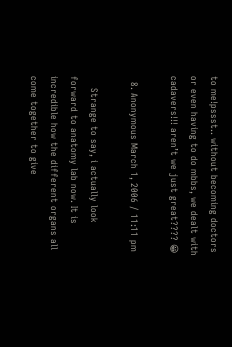to me!pssst.. without becoming doctors or even having to do mbbs, we dealt with cadavers!!! aren’t we just great???? 😀

  8. Anonymous March 1, 2006 / 11:11 pm

    Strange to say, i actually look forward to anatomy lab now. It is incredible how the different organs all come together to give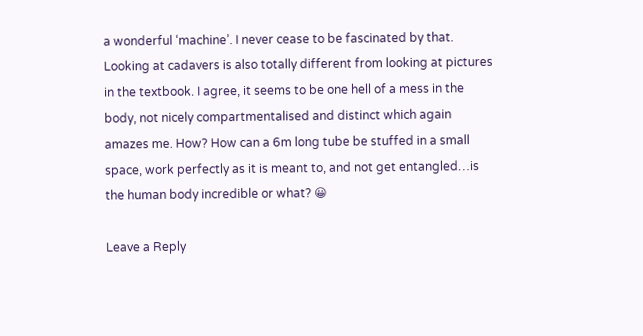a wonderful ‘machine’. I never cease to be fascinated by that. Looking at cadavers is also totally different from looking at pictures in the textbook. I agree, it seems to be one hell of a mess in the body, not nicely compartmentalised and distinct which again amazes me. How? How can a 6m long tube be stuffed in a small space, work perfectly as it is meant to, and not get entangled…is the human body incredible or what? 😀

Leave a Reply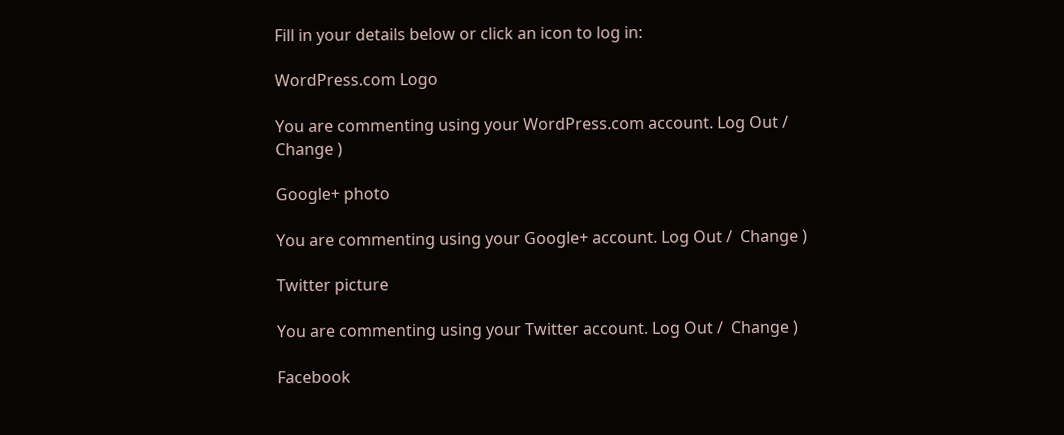Fill in your details below or click an icon to log in:

WordPress.com Logo

You are commenting using your WordPress.com account. Log Out /  Change )

Google+ photo

You are commenting using your Google+ account. Log Out /  Change )

Twitter picture

You are commenting using your Twitter account. Log Out /  Change )

Facebook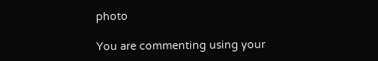photo

You are commenting using your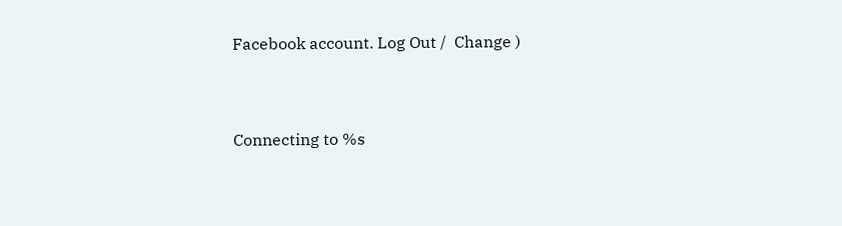Facebook account. Log Out /  Change )


Connecting to %s